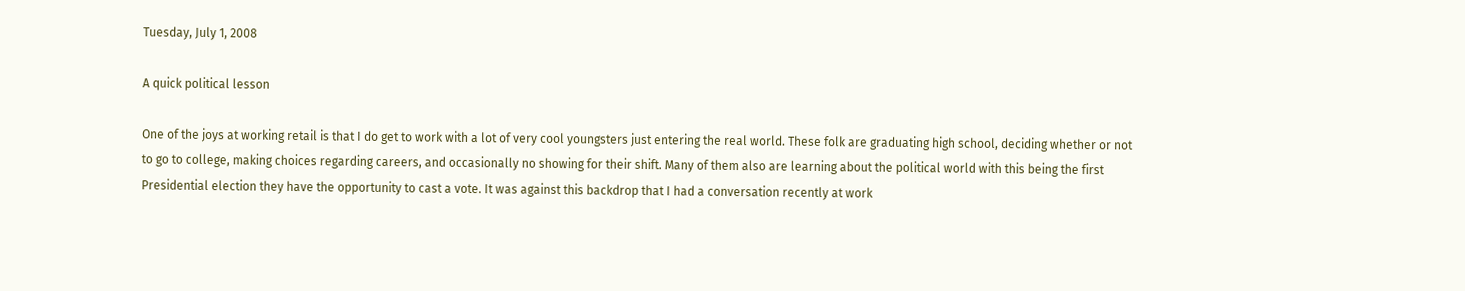Tuesday, July 1, 2008

A quick political lesson

One of the joys at working retail is that I do get to work with a lot of very cool youngsters just entering the real world. These folk are graduating high school, deciding whether or not to go to college, making choices regarding careers, and occasionally no showing for their shift. Many of them also are learning about the political world with this being the first Presidential election they have the opportunity to cast a vote. It was against this backdrop that I had a conversation recently at work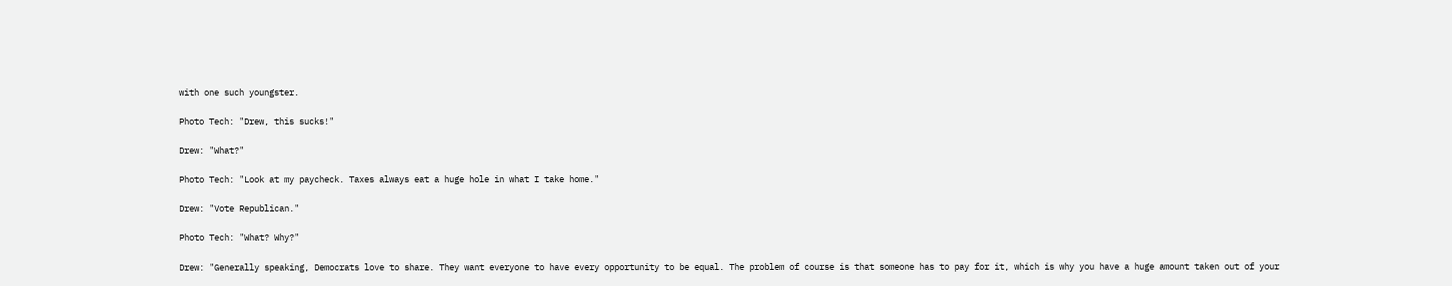with one such youngster.

Photo Tech: "Drew, this sucks!"

Drew: "What?"

Photo Tech: "Look at my paycheck. Taxes always eat a huge hole in what I take home."

Drew: "Vote Republican."

Photo Tech: "What? Why?"

Drew: "Generally speaking, Democrats love to share. They want everyone to have every opportunity to be equal. The problem of course is that someone has to pay for it, which is why you have a huge amount taken out of your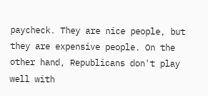paycheck. They are nice people, but they are expensive people. On the other hand, Republicans don't play well with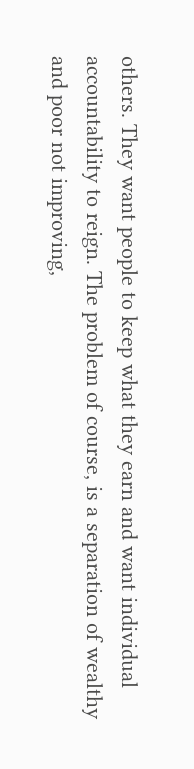others. They want people to keep what they earn and want individual accountability to reign. The problem of course, is a separation of wealthy and poor not improving,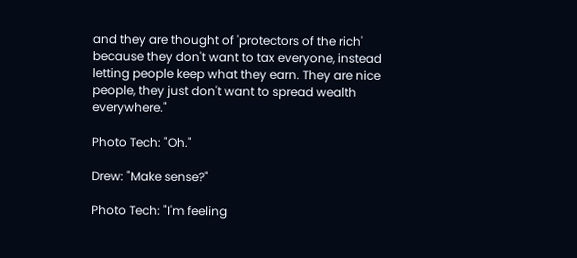and they are thought of 'protectors of the rich' because they don't want to tax everyone, instead letting people keep what they earn. They are nice people, they just don't want to spread wealth everywhere."

Photo Tech: "Oh."

Drew: "Make sense?"

Photo Tech: "I'm feeling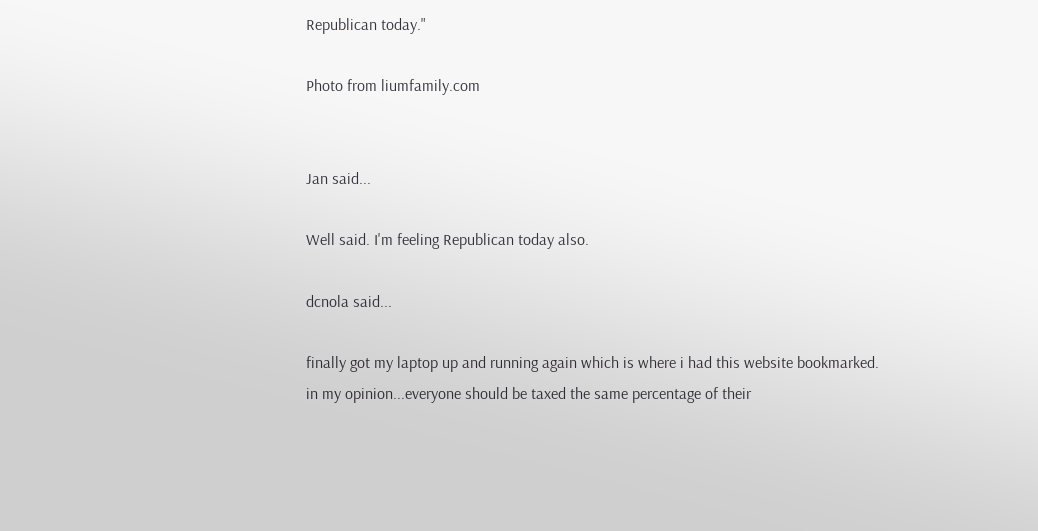Republican today."

Photo from liumfamily.com


Jan said...

Well said. I'm feeling Republican today also.

dcnola said...

finally got my laptop up and running again which is where i had this website bookmarked. in my opinion...everyone should be taxed the same percentage of their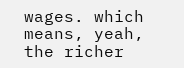wages. which means, yeah, the richer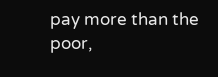pay more than the poor,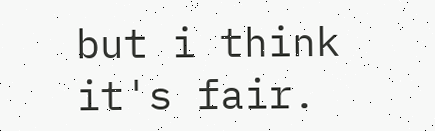but i think it's fair.